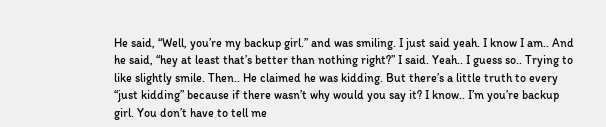He said, “Well, you’re my backup girl.” and was smiling. I just said yeah. I know I am.. And he said, “hey at least that’s better than nothing right?” I said. Yeah.. I guess so.. Trying to like slightly smile. Then.. He claimed he was kidding. But there’s a little truth to every “just kidding” because if there wasn’t why would you say it? I know.. I’m you’re backup girl. You don’t have to tell me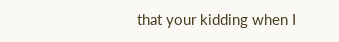that your kidding when I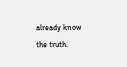already know the truth.